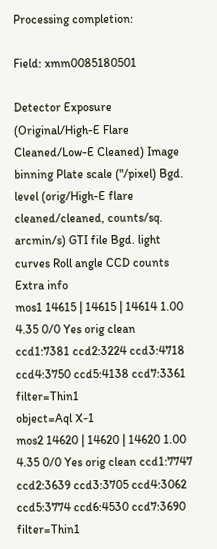Processing completion:

Field: xmm0085180501

Detector Exposure (Original/High-E Flare Cleaned/Low-E Cleaned) Image binning Plate scale ("/pixel) Bgd. level (orig/High-E flare cleaned/cleaned, counts/sq. arcmin/s) GTI file Bgd. light curves Roll angle CCD counts Extra info
mos1 14615 | 14615 | 14614 1.00 4.35 0/0 Yes orig clean ccd1:7381 ccd2:3224 ccd3:4718 ccd4:3750 ccd5:4138 ccd7:3361 filter=Thin1
object=Aql X-1
mos2 14620 | 14620 | 14620 1.00 4.35 0/0 Yes orig clean ccd1:7747 ccd2:3639 ccd3:3705 ccd4:3062 ccd5:3774 ccd6:4530 ccd7:3690 filter=Thin1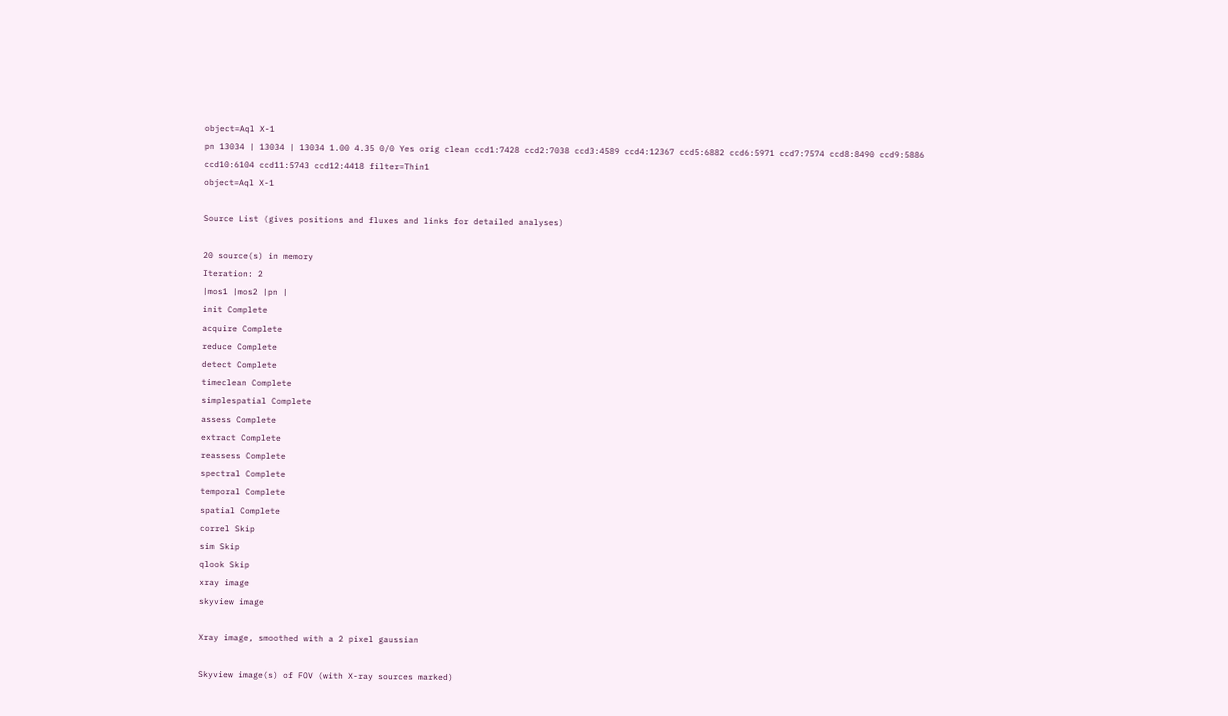object=Aql X-1
pn 13034 | 13034 | 13034 1.00 4.35 0/0 Yes orig clean ccd1:7428 ccd2:7038 ccd3:4589 ccd4:12367 ccd5:6882 ccd6:5971 ccd7:7574 ccd8:8490 ccd9:5886 ccd10:6104 ccd11:5743 ccd12:4418 filter=Thin1
object=Aql X-1

Source List (gives positions and fluxes and links for detailed analyses)

20 source(s) in memory
Iteration: 2
|mos1 |mos2 |pn |
init Complete
acquire Complete
reduce Complete
detect Complete
timeclean Complete
simplespatial Complete
assess Complete
extract Complete
reassess Complete
spectral Complete
temporal Complete
spatial Complete
correl Skip
sim Skip
qlook Skip
xray image
skyview image

Xray image, smoothed with a 2 pixel gaussian

Skyview image(s) of FOV (with X-ray sources marked)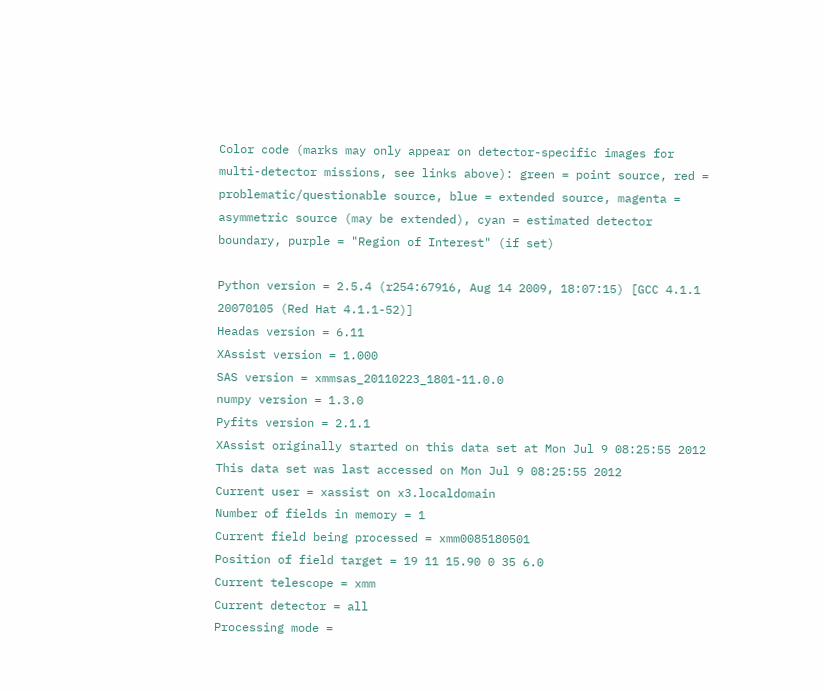Color code (marks may only appear on detector-specific images for multi-detector missions, see links above): green = point source, red = problematic/questionable source, blue = extended source, magenta = asymmetric source (may be extended), cyan = estimated detector boundary, purple = "Region of Interest" (if set)

Python version = 2.5.4 (r254:67916, Aug 14 2009, 18:07:15) [GCC 4.1.1 20070105 (Red Hat 4.1.1-52)]
Headas version = 6.11
XAssist version = 1.000
SAS version = xmmsas_20110223_1801-11.0.0
numpy version = 1.3.0
Pyfits version = 2.1.1
XAssist originally started on this data set at Mon Jul 9 08:25:55 2012
This data set was last accessed on Mon Jul 9 08:25:55 2012
Current user = xassist on x3.localdomain
Number of fields in memory = 1
Current field being processed = xmm0085180501
Position of field target = 19 11 15.90 0 35 6.0
Current telescope = xmm
Current detector = all
Processing mode =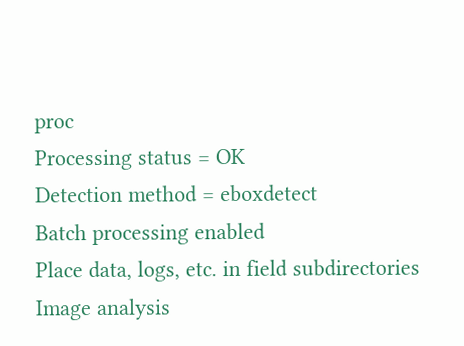proc
Processing status = OK
Detection method = eboxdetect
Batch processing enabled
Place data, logs, etc. in field subdirectories
Image analysis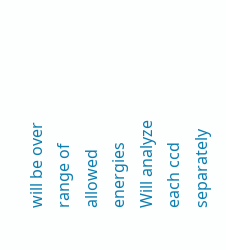will be over range of allowed energies
Will analyze each ccd separately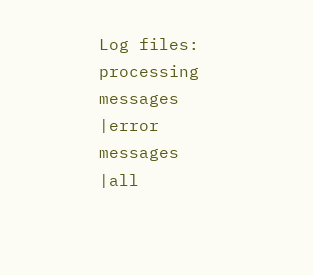Log files: processing messages |error messages |all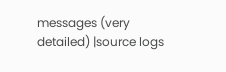messages (very detailed) |source logs